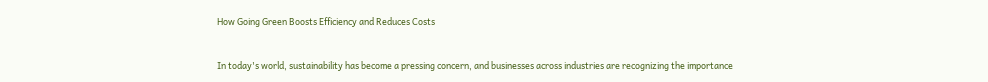How Going Green Boosts Efficiency and Reduces Costs


In today's world, sustainability has become a pressing concern, and businesses across industries are recognizing the importance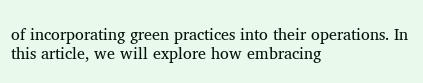of incorporating green practices into their operations. In this article, we will explore how embracing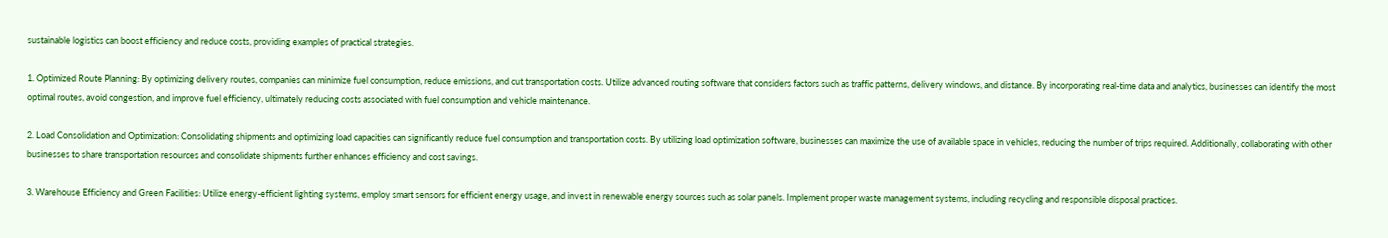sustainable logistics can boost efficiency and reduce costs, providing examples of practical strategies.

1. Optimized Route Planning: By optimizing delivery routes, companies can minimize fuel consumption, reduce emissions, and cut transportation costs. Utilize advanced routing software that considers factors such as traffic patterns, delivery windows, and distance. By incorporating real-time data and analytics, businesses can identify the most optimal routes, avoid congestion, and improve fuel efficiency, ultimately reducing costs associated with fuel consumption and vehicle maintenance.

2. Load Consolidation and Optimization: Consolidating shipments and optimizing load capacities can significantly reduce fuel consumption and transportation costs. By utilizing load optimization software, businesses can maximize the use of available space in vehicles, reducing the number of trips required. Additionally, collaborating with other businesses to share transportation resources and consolidate shipments further enhances efficiency and cost savings.

3. Warehouse Efficiency and Green Facilities: Utilize energy-efficient lighting systems, employ smart sensors for efficient energy usage, and invest in renewable energy sources such as solar panels. Implement proper waste management systems, including recycling and responsible disposal practices.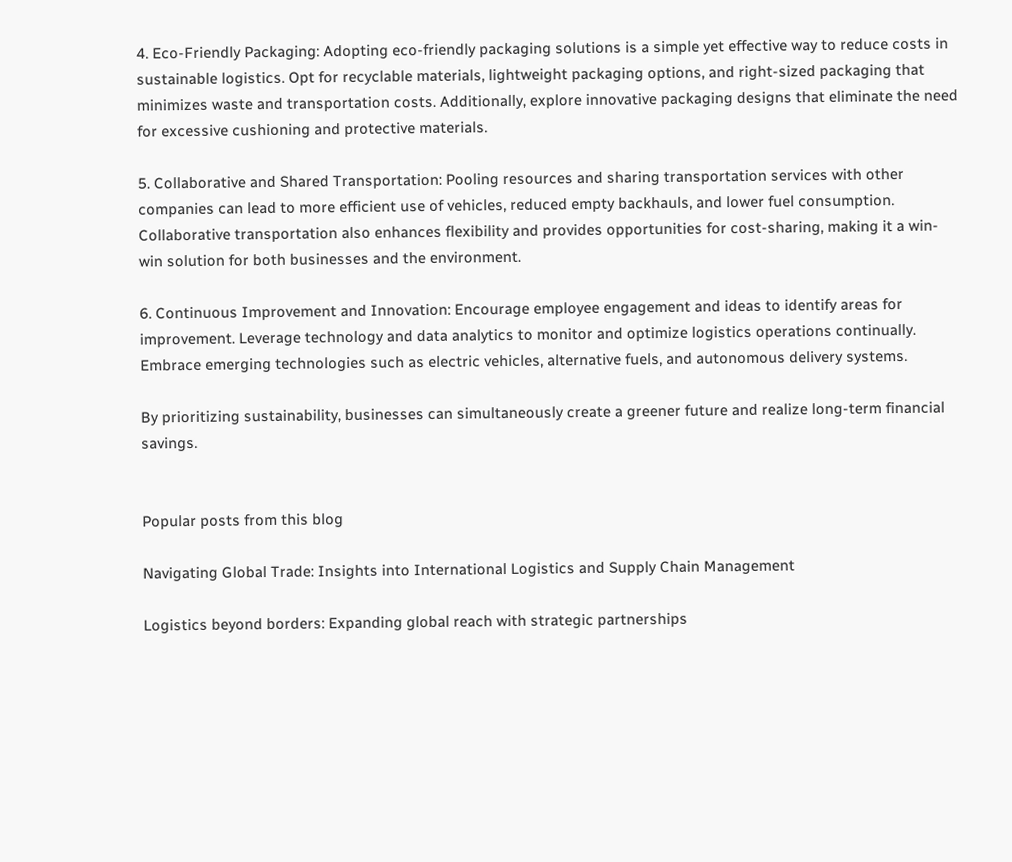4. Eco-Friendly Packaging: Adopting eco-friendly packaging solutions is a simple yet effective way to reduce costs in sustainable logistics. Opt for recyclable materials, lightweight packaging options, and right-sized packaging that minimizes waste and transportation costs. Additionally, explore innovative packaging designs that eliminate the need for excessive cushioning and protective materials.

5. Collaborative and Shared Transportation: Pooling resources and sharing transportation services with other companies can lead to more efficient use of vehicles, reduced empty backhauls, and lower fuel consumption. Collaborative transportation also enhances flexibility and provides opportunities for cost-sharing, making it a win-win solution for both businesses and the environment.

6. Continuous Improvement and Innovation: Encourage employee engagement and ideas to identify areas for improvement. Leverage technology and data analytics to monitor and optimize logistics operations continually. Embrace emerging technologies such as electric vehicles, alternative fuels, and autonomous delivery systems.

By prioritizing sustainability, businesses can simultaneously create a greener future and realize long-term financial savings.


Popular posts from this blog

Navigating Global Trade: Insights into International Logistics and Supply Chain Management

Logistics beyond borders: Expanding global reach with strategic partnerships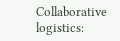Collaborative logistics: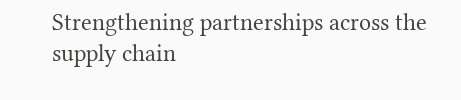Strengthening partnerships across the supply chain